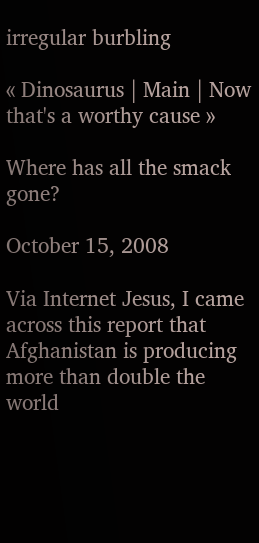irregular burbling

« Dinosaurus | Main | Now that's a worthy cause »

Where has all the smack gone?

October 15, 2008

Via Internet Jesus, I came across this report that Afghanistan is producing more than double the world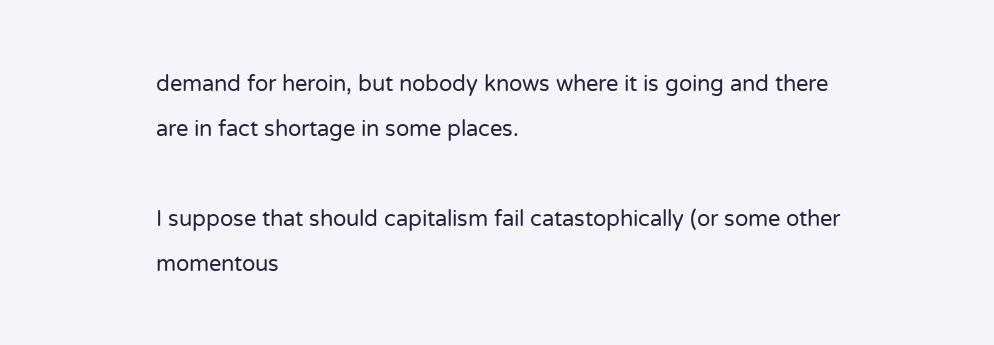demand for heroin, but nobody knows where it is going and there are in fact shortage in some places.

I suppose that should capitalism fail catastophically (or some other momentous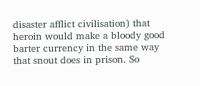disaster afflict civilisation) that heroin would make a bloody good barter currency in the same way that snout does in prison. So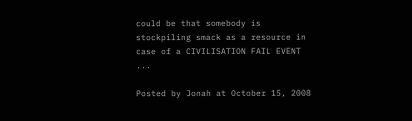could be that somebody is stockpiling smack as a resource in case of a CIVILISATION FAIL EVENT ...

Posted by Jonah at October 15, 2008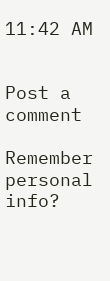11:42 AM


Post a comment

Remember personal info?